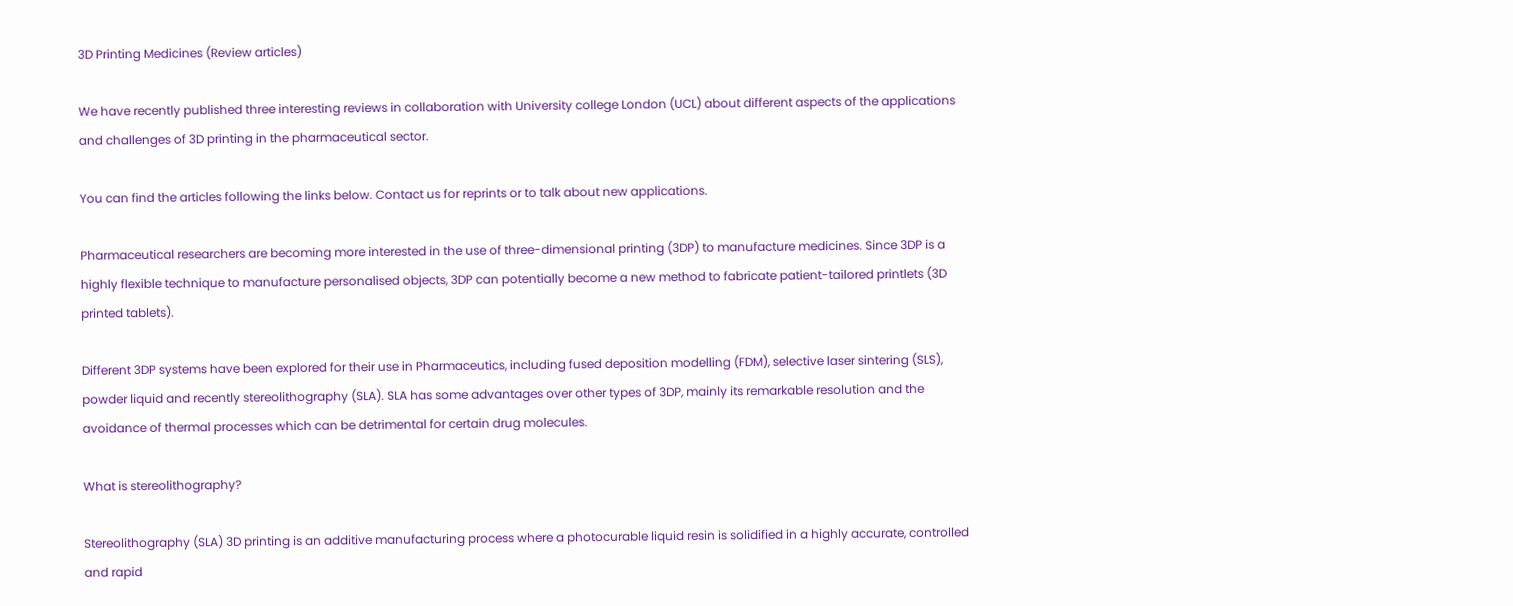3D Printing Medicines (Review articles)

We have recently published three interesting reviews in collaboration with University college London (UCL) about different aspects of the applications and challenges of 3D printing in the pharmaceutical sector.

You can find the articles following the links below. Contact us for reprints or to talk about new applications.

Pharmaceutical researchers are becoming more interested in the use of three-dimensional printing (3DP) to manufacture medicines. Since 3DP is a highly flexible technique to manufacture personalised objects, 3DP can potentially become a new method to fabricate patient-tailored printlets (3D printed tablets).

Different 3DP systems have been explored for their use in Pharmaceutics, including fused deposition modelling (FDM), selective laser sintering (SLS), powder liquid and recently stereolithography (SLA). SLA has some advantages over other types of 3DP, mainly its remarkable resolution and the avoidance of thermal processes which can be detrimental for certain drug molecules.

What is stereolithography?

Stereolithography (SLA) 3D printing is an additive manufacturing process where a photocurable liquid resin is solidified in a highly accurate, controlled and rapid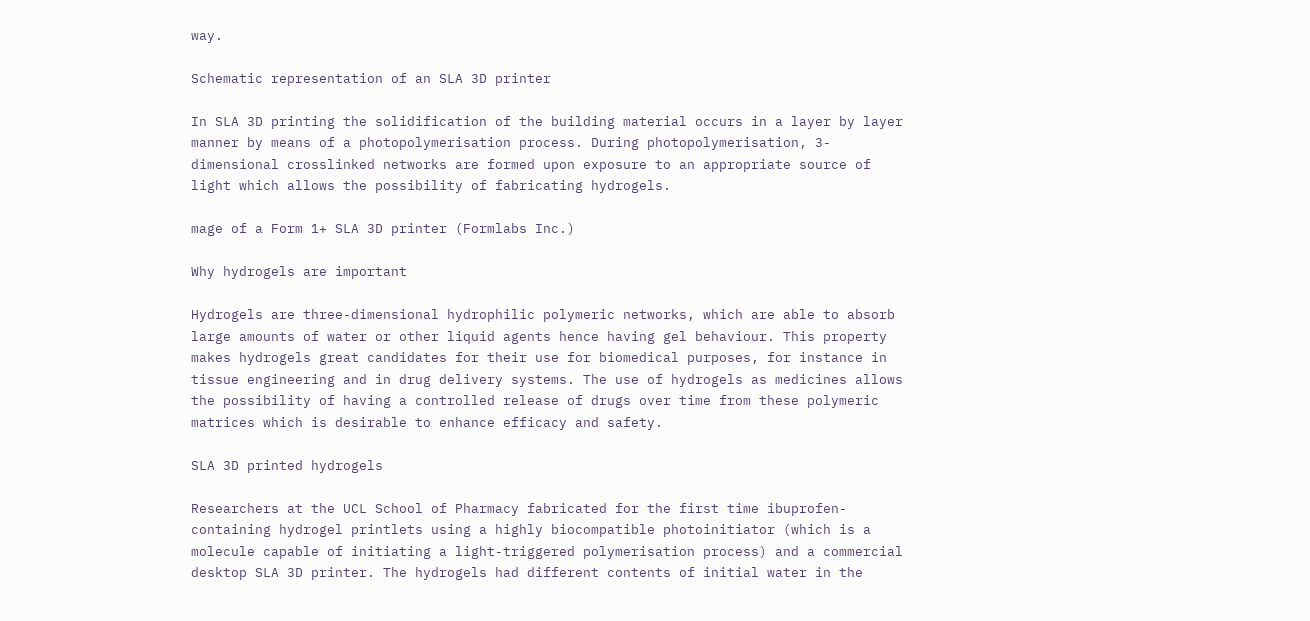way.

Schematic representation of an SLA 3D printer

In SLA 3D printing the solidification of the building material occurs in a layer by layer manner by means of a photopolymerisation process. During photopolymerisation, 3-dimensional crosslinked networks are formed upon exposure to an appropriate source of light which allows the possibility of fabricating hydrogels.

mage of a Form 1+ SLA 3D printer (Formlabs Inc.)

Why hydrogels are important

Hydrogels are three-dimensional hydrophilic polymeric networks, which are able to absorb large amounts of water or other liquid agents hence having gel behaviour. This property makes hydrogels great candidates for their use for biomedical purposes, for instance in tissue engineering and in drug delivery systems. The use of hydrogels as medicines allows the possibility of having a controlled release of drugs over time from these polymeric matrices which is desirable to enhance efficacy and safety.

SLA 3D printed hydrogels

Researchers at the UCL School of Pharmacy fabricated for the first time ibuprofen-containing hydrogel printlets using a highly biocompatible photoinitiator (which is a molecule capable of initiating a light-triggered polymerisation process) and a commercial desktop SLA 3D printer. The hydrogels had different contents of initial water in the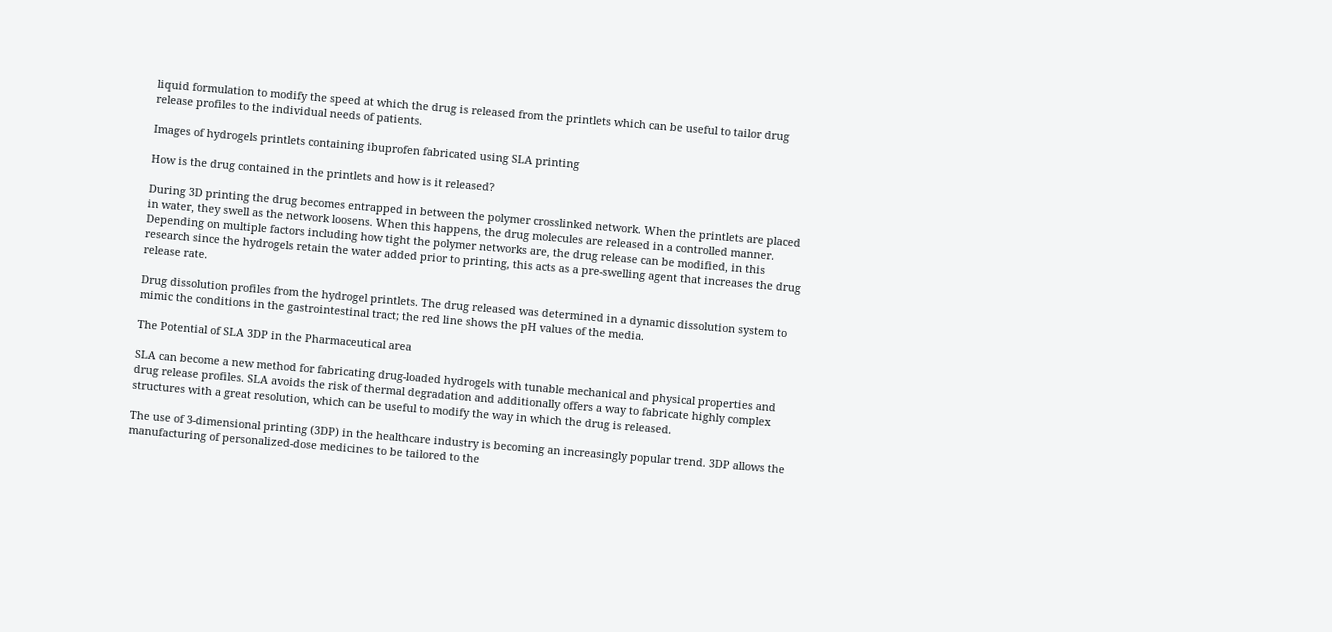liquid formulation to modify the speed at which the drug is released from the printlets which can be useful to tailor drug release profiles to the individual needs of patients.

Images of hydrogels printlets containing ibuprofen fabricated using SLA printing

How is the drug contained in the printlets and how is it released?

During 3D printing the drug becomes entrapped in between the polymer crosslinked network. When the printlets are placed in water, they swell as the network loosens. When this happens, the drug molecules are released in a controlled manner. Depending on multiple factors including how tight the polymer networks are, the drug release can be modified, in this research since the hydrogels retain the water added prior to printing, this acts as a pre-swelling agent that increases the drug release rate.

Drug dissolution profiles from the hydrogel printlets. The drug released was determined in a dynamic dissolution system to mimic the conditions in the gastrointestinal tract; the red line shows the pH values of the media.

The Potential of SLA 3DP in the Pharmaceutical area

SLA can become a new method for fabricating drug-loaded hydrogels with tunable mechanical and physical properties and drug release profiles. SLA avoids the risk of thermal degradation and additionally offers a way to fabricate highly complex structures with a great resolution, which can be useful to modify the way in which the drug is released.

The use of 3-dimensional printing (3DP) in the healthcare industry is becoming an increasingly popular trend. 3DP allows the manufacturing of personalized-dose medicines to be tailored to the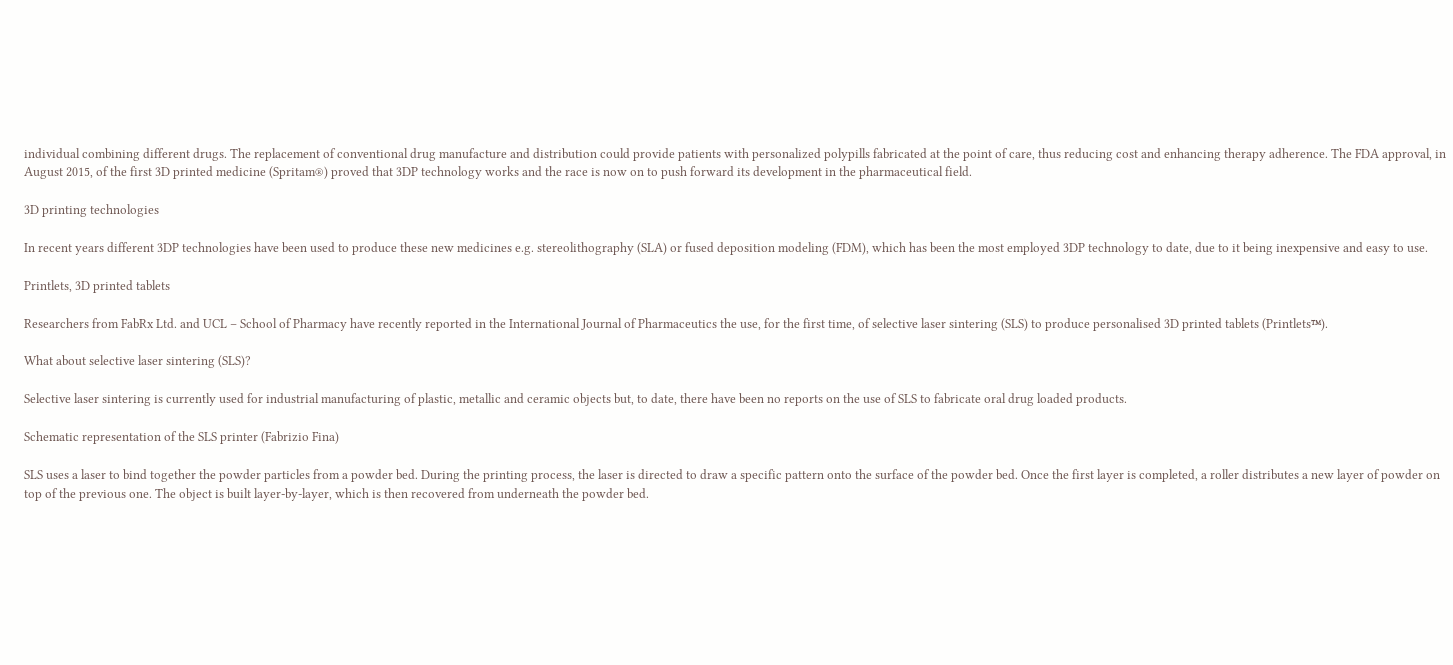individual combining different drugs. The replacement of conventional drug manufacture and distribution could provide patients with personalized polypills fabricated at the point of care, thus reducing cost and enhancing therapy adherence. The FDA approval, in August 2015, of the first 3D printed medicine (Spritam®) proved that 3DP technology works and the race is now on to push forward its development in the pharmaceutical field.

3D printing technologies

In recent years different 3DP technologies have been used to produce these new medicines e.g. stereolithography (SLA) or fused deposition modeling (FDM), which has been the most employed 3DP technology to date, due to it being inexpensive and easy to use.

Printlets, 3D printed tablets

Researchers from FabRx Ltd. and UCL – School of Pharmacy have recently reported in the International Journal of Pharmaceutics the use, for the first time, of selective laser sintering (SLS) to produce personalised 3D printed tablets (Printlets™).

What about selective laser sintering (SLS)?

Selective laser sintering is currently used for industrial manufacturing of plastic, metallic and ceramic objects but, to date, there have been no reports on the use of SLS to fabricate oral drug loaded products.

Schematic representation of the SLS printer (Fabrizio Fina)

SLS uses a laser to bind together the powder particles from a powder bed. During the printing process, the laser is directed to draw a specific pattern onto the surface of the powder bed. Once the first layer is completed, a roller distributes a new layer of powder on top of the previous one. The object is built layer-by-layer, which is then recovered from underneath the powder bed.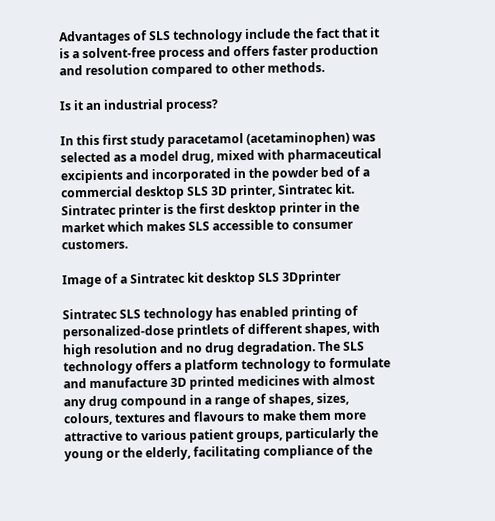Advantages of SLS technology include the fact that it is a solvent-free process and offers faster production and resolution compared to other methods.

Is it an industrial process?

In this first study paracetamol (acetaminophen) was selected as a model drug, mixed with pharmaceutical excipients and incorporated in the powder bed of a commercial desktop SLS 3D printer, Sintratec kit. Sintratec printer is the first desktop printer in the market which makes SLS accessible to consumer customers.

Image of a Sintratec kit desktop SLS 3Dprinter

Sintratec SLS technology has enabled printing of personalized-dose printlets of different shapes, with high resolution and no drug degradation. The SLS technology offers a platform technology to formulate and manufacture 3D printed medicines with almost any drug compound in a range of shapes, sizes, colours, textures and flavours to make them more attractive to various patient groups, particularly the young or the elderly, facilitating compliance of the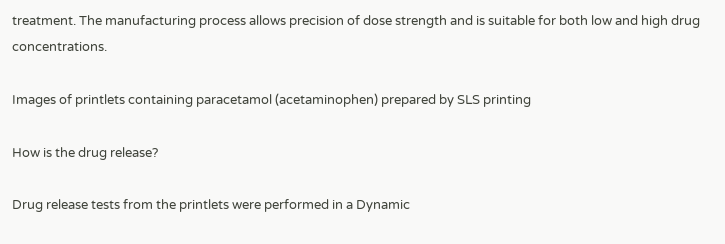treatment. The manufacturing process allows precision of dose strength and is suitable for both low and high drug concentrations.

Images of printlets containing paracetamol (acetaminophen) prepared by SLS printing

How is the drug release?

Drug release tests from the printlets were performed in a Dynamic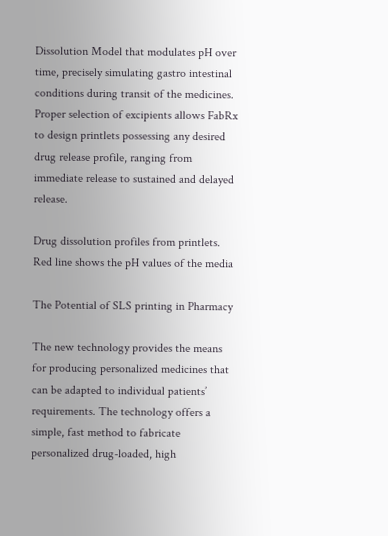Dissolution Model that modulates pH over time, precisely simulating gastro intestinal conditions during transit of the medicines. Proper selection of excipients allows FabRx to design printlets possessing any desired drug release profile, ranging from immediate release to sustained and delayed release.

Drug dissolution profiles from printlets. Red line shows the pH values of the media

The Potential of SLS printing in Pharmacy

The new technology provides the means for producing personalized medicines that can be adapted to individual patients’ requirements. The technology offers a simple, fast method to fabricate personalized drug-loaded, high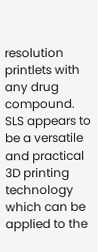resolution printlets with any drug compound. SLS appears to be a versatile and practical 3D printing technology which can be applied to the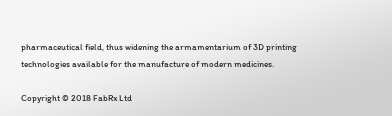pharmaceutical field, thus widening the armamentarium of 3D printing technologies available for the manufacture of modern medicines.

Copyright © 2018 FabRx Ltd